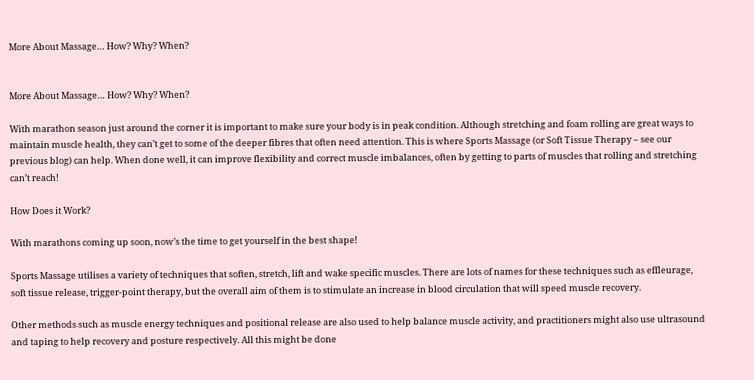More About Massage… How? Why? When?


More About Massage… How? Why? When?

With marathon season just around the corner it is important to make sure your body is in peak condition. Although stretching and foam rolling are great ways to maintain muscle health, they can’t get to some of the deeper fibres that often need attention. This is where Sports Massage (or Soft Tissue Therapy – see our previous blog) can help. When done well, it can improve flexibility and correct muscle imbalances, often by getting to parts of muscles that rolling and stretching can’t reach!

How Does it Work?

With marathons coming up soon, now’s the time to get yourself in the best shape!

Sports Massage utilises a variety of techniques that soften, stretch, lift and wake specific muscles. There are lots of names for these techniques such as effleurage, soft tissue release, trigger-point therapy, but the overall aim of them is to stimulate an increase in blood circulation that will speed muscle recovery.

Other methods such as muscle energy techniques and positional release are also used to help balance muscle activity, and practitioners might also use ultrasound and taping to help recovery and posture respectively. All this might be done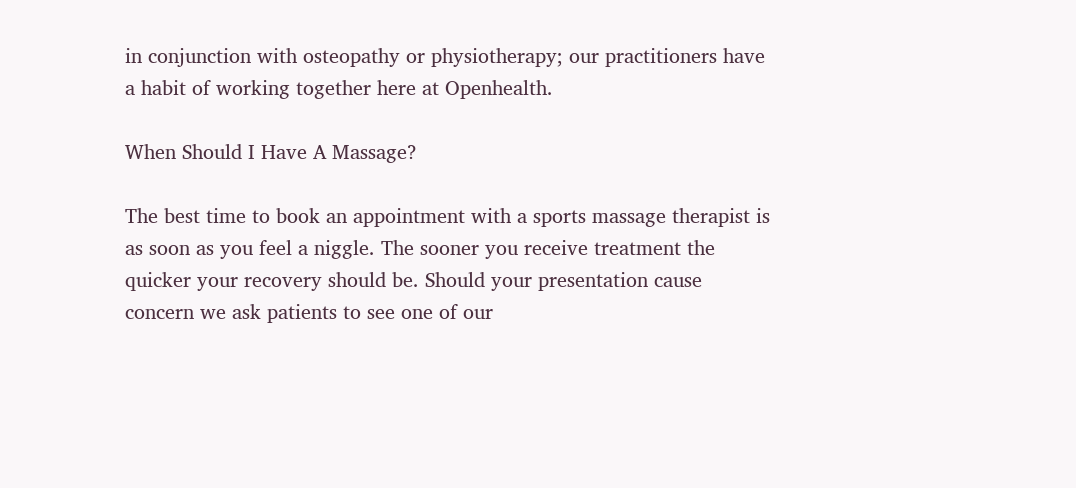in conjunction with osteopathy or physiotherapy; our practitioners have a habit of working together here at Openhealth.

When Should I Have A Massage?

The best time to book an appointment with a sports massage therapist is as soon as you feel a niggle. The sooner you receive treatment the quicker your recovery should be. Should your presentation cause concern we ask patients to see one of our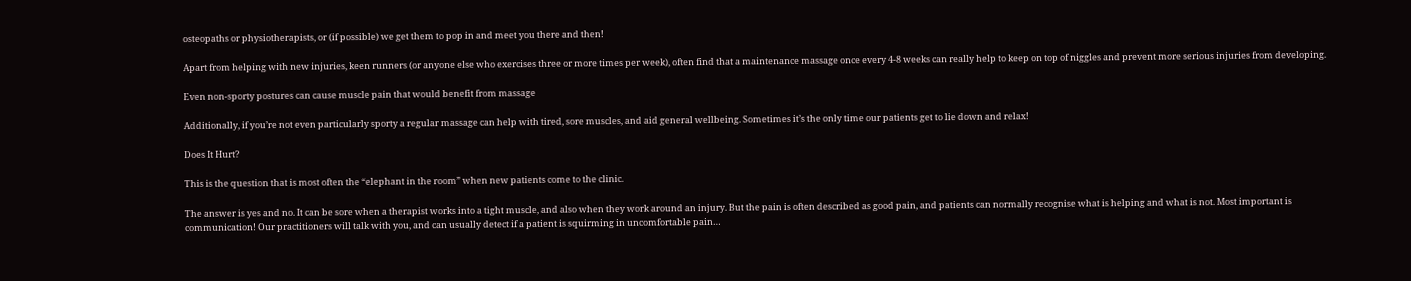osteopaths or physiotherapists, or (if possible) we get them to pop in and meet you there and then!

Apart from helping with new injuries, keen runners (or anyone else who exercises three or more times per week), often find that a maintenance massage once every 4-8 weeks can really help to keep on top of niggles and prevent more serious injuries from developing.

Even non-sporty postures can cause muscle pain that would benefit from massage

Additionally, if you’re not even particularly sporty a regular massage can help with tired, sore muscles, and aid general wellbeing. Sometimes it’s the only time our patients get to lie down and relax!

Does It Hurt?

This is the question that is most often the “elephant in the room” when new patients come to the clinic.

The answer is yes and no. It can be sore when a therapist works into a tight muscle, and also when they work around an injury. But the pain is often described as good pain, and patients can normally recognise what is helping and what is not. Most important is communication! Our practitioners will talk with you, and can usually detect if a patient is squirming in uncomfortable pain…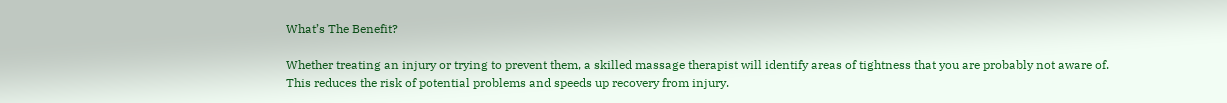What’s The Benefit?

Whether treating an injury or trying to prevent them, a skilled massage therapist will identify areas of tightness that you are probably not aware of.  This reduces the risk of potential problems and speeds up recovery from injury.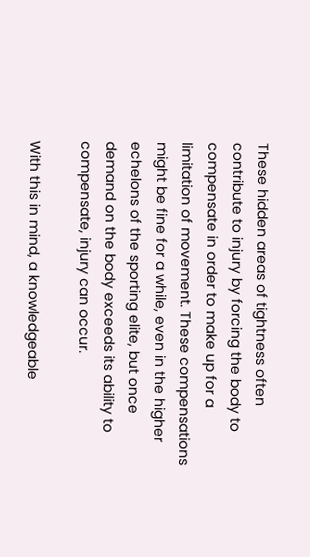These hidden areas of tightness often contribute to injury by forcing the body to compensate in order to make up for a limitation of movement. These compensations might be fine for a while, even in the higher echelons of the sporting elite, but once demand on the body exceeds its ability to compensate, injury can occur.

With this in mind, a knowledgeable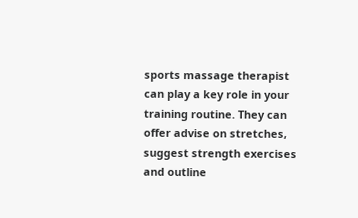sports massage therapist can play a key role in your training routine. They can offer advise on stretches, suggest strength exercises and outline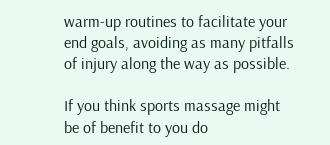warm-up routines to facilitate your end goals, avoiding as many pitfalls of injury along the way as possible.

If you think sports massage might be of benefit to you do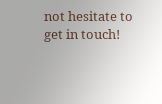not hesitate to get in touch!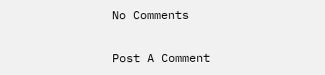No Comments

Post A Comment